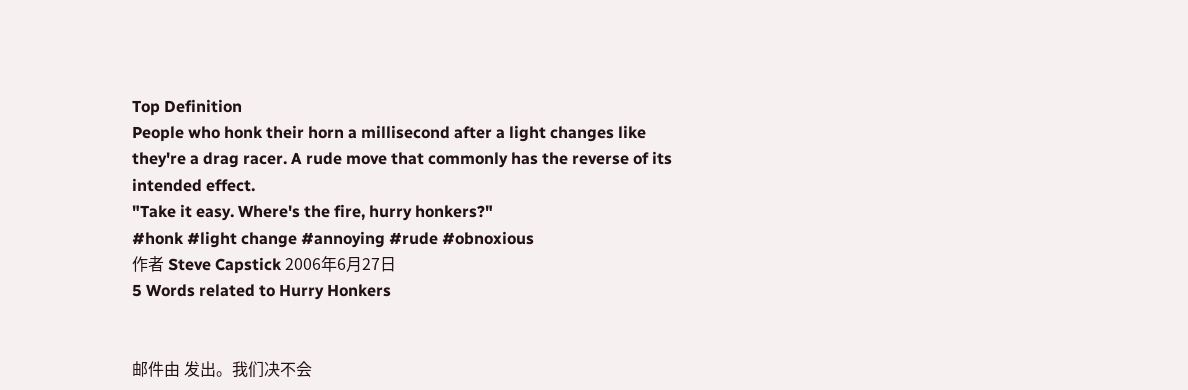Top Definition
People who honk their horn a millisecond after a light changes like they're a drag racer. A rude move that commonly has the reverse of its intended effect.
"Take it easy. Where's the fire, hurry honkers?"
#honk #light change #annoying #rude #obnoxious
作者 Steve Capstick 2006年6月27日
5 Words related to Hurry Honkers


邮件由 发出。我们决不会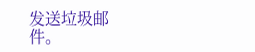发送垃圾邮件。